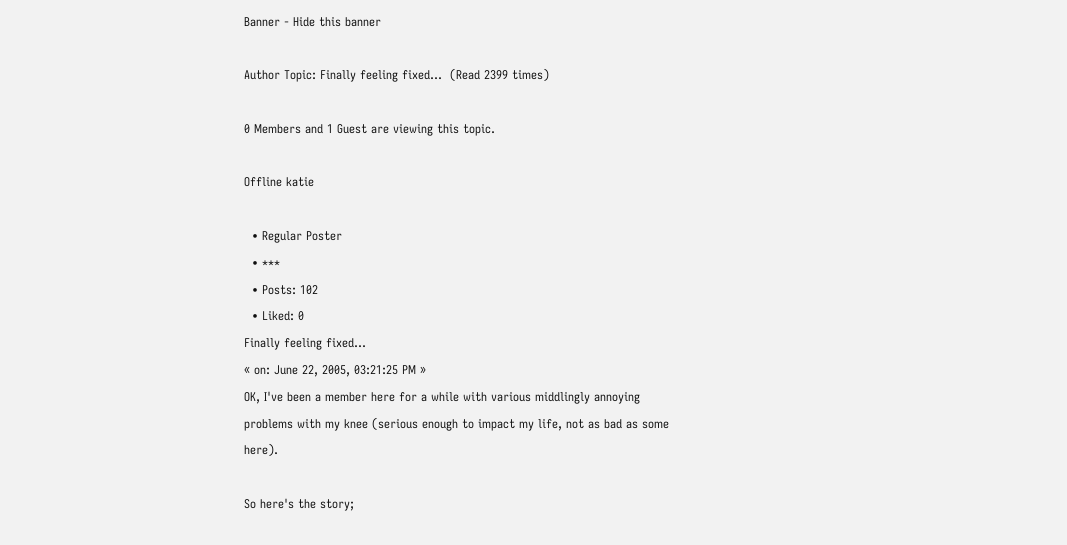Banner - Hide this banner

Author Topic: Finally feeling fixed...  (Read 2399 times)

0 Members and 1 Guest are viewing this topic.

Offline katie

  • Regular Poster
  • ***
  • Posts: 102
  • Liked: 0
Finally feeling fixed...
« on: June 22, 2005, 03:21:25 PM »
OK, I've been a member here for a while with various middlingly annoying problems with my knee (serious enough to impact my life, not as bad as some here).

So here's the story;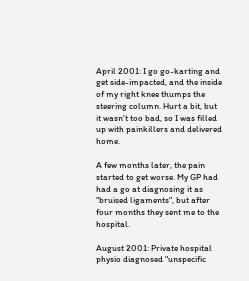April 2001: I go go-karting and get side-impacted, and the inside of my right knee thumps the steering column. Hurt a bit, but it wasn't too bad, so I was filled up with painkillers and delivered home.

A few months later, the pain started to get worse. My GP had had a go at diagnosing it as "bruised ligaments", but after four months they sent me to the hospital.

August 2001: Private hospital physio diagnosed "unspecific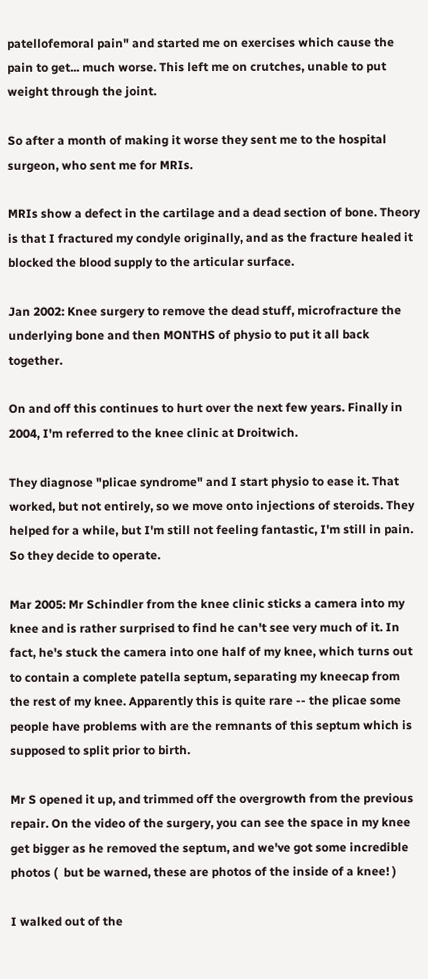patellofemoral pain" and started me on exercises which cause the pain to get... much worse. This left me on crutches, unable to put weight through the joint.

So after a month of making it worse they sent me to the hospital surgeon, who sent me for MRIs.

MRIs show a defect in the cartilage and a dead section of bone. Theory is that I fractured my condyle originally, and as the fracture healed it blocked the blood supply to the articular surface.

Jan 2002: Knee surgery to remove the dead stuff, microfracture the underlying bone and then MONTHS of physio to put it all back together.

On and off this continues to hurt over the next few years. Finally in 2004, I'm referred to the knee clinic at Droitwich.

They diagnose "plicae syndrome" and I start physio to ease it. That worked, but not entirely, so we move onto injections of steroids. They helped for a while, but I'm still not feeling fantastic, I'm still in pain. So they decide to operate.

Mar 2005: Mr Schindler from the knee clinic sticks a camera into my knee and is rather surprised to find he can't see very much of it. In fact, he's stuck the camera into one half of my knee, which turns out to contain a complete patella septum, separating my kneecap from the rest of my knee. Apparently this is quite rare -- the plicae some people have problems with are the remnants of this septum which is supposed to split prior to birth.

Mr S opened it up, and trimmed off the overgrowth from the previous repair. On the video of the surgery, you can see the space in my knee get bigger as he removed the septum, and we've got some incredible photos (  but be warned, these are photos of the inside of a knee! )

I walked out of the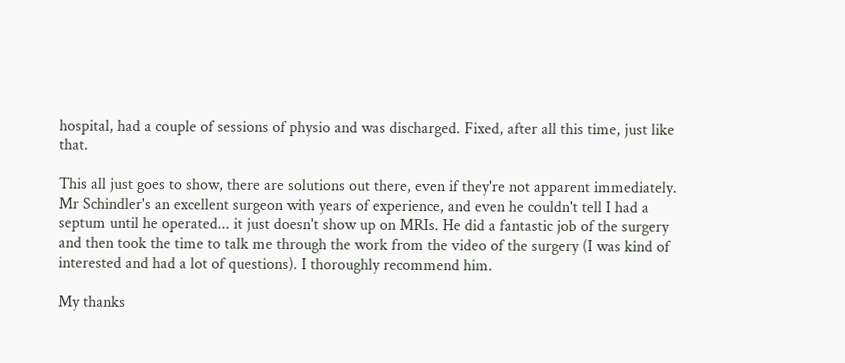hospital, had a couple of sessions of physio and was discharged. Fixed, after all this time, just like that.

This all just goes to show, there are solutions out there, even if they're not apparent immediately. Mr Schindler's an excellent surgeon with years of experience, and even he couldn't tell I had a septum until he operated... it just doesn't show up on MRIs. He did a fantastic job of the surgery and then took the time to talk me through the work from the video of the surgery (I was kind of interested and had a lot of questions). I thoroughly recommend him.

My thanks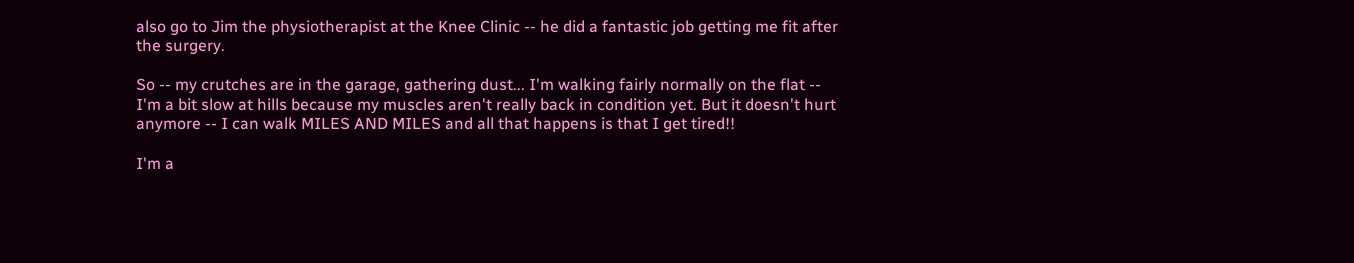also go to Jim the physiotherapist at the Knee Clinic -- he did a fantastic job getting me fit after the surgery.

So -- my crutches are in the garage, gathering dust... I'm walking fairly normally on the flat -- I'm a bit slow at hills because my muscles aren't really back in condition yet. But it doesn't hurt anymore -- I can walk MILES AND MILES and all that happens is that I get tired!!

I'm a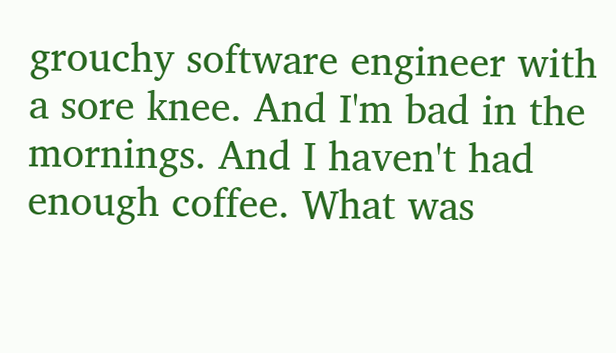grouchy software engineer with a sore knee. And I'm bad in the mornings. And I haven't had enough coffee. What was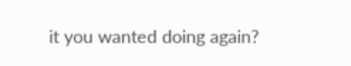it you wanted doing again?